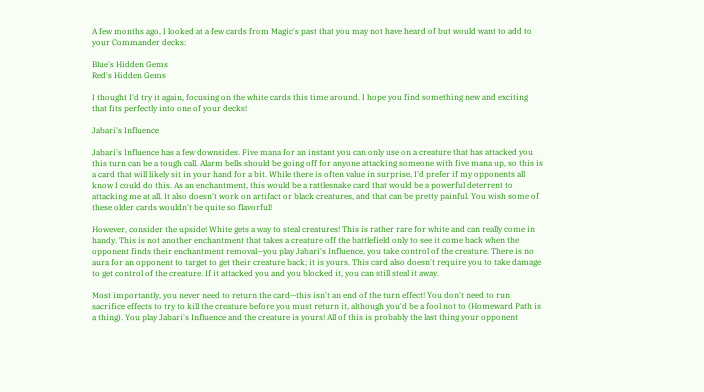A few months ago, I looked at a few cards from Magic's past that you may not have heard of but would want to add to your Commander decks:

Blue's Hidden Gems
Red's Hidden Gems

I thought I'd try it again, focusing on the white cards this time around. I hope you find something new and exciting that fits perfectly into one of your decks!

Jabari's Influence

Jabari's Influence has a few downsides. Five mana for an instant you can only use on a creature that has attacked you this turn can be a tough call. Alarm bells should be going off for anyone attacking someone with five mana up, so this is a card that will likely sit in your hand for a bit. While there is often value in surprise, I'd prefer if my opponents all know I could do this. As an enchantment, this would be a rattlesnake card that would be a powerful deterrent to attacking me at all. It also doesn't work on artifact or black creatures, and that can be pretty painful. You wish some of these older cards wouldn't be quite so flavorful!

However, consider the upside! White gets a way to steal creatures! This is rather rare for white and can really come in handy. This is not another enchantment that takes a creature off the battlefield only to see it come back when the opponent finds their enchantment removal—you play Jabari's Influence, you take control of the creature. There is no aura for an opponent to target to get their creature back; it is yours. This card also doesn't require you to take damage to get control of the creature. If it attacked you and you blocked it, you can still steal it away.

Most importantly, you never need to return the card—this isn't an end of the turn effect! You don't need to run sacrifice effects to try to kill the creature before you must return it, although you'd be a fool not to (Homeward Path is a thing). You play Jabari's Influence and the creature is yours! All of this is probably the last thing your opponent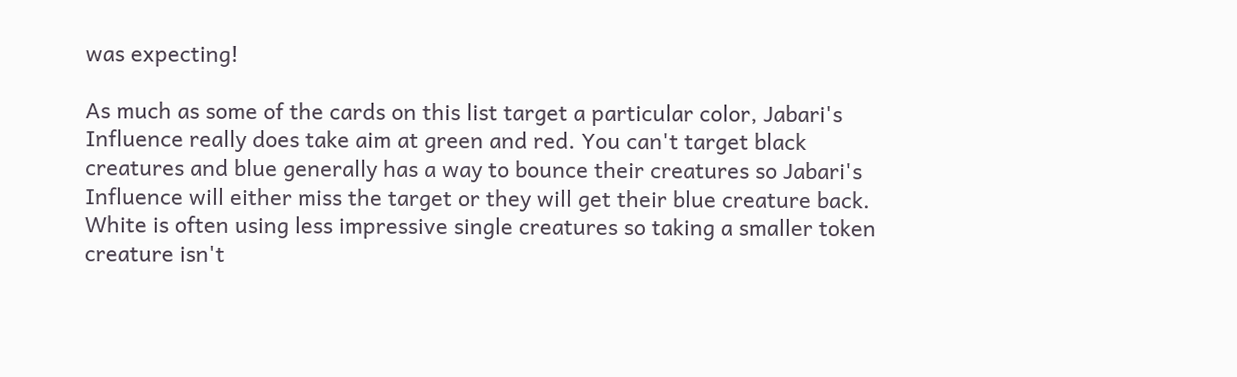was expecting!

As much as some of the cards on this list target a particular color, Jabari's Influence really does take aim at green and red. You can't target black creatures and blue generally has a way to bounce their creatures so Jabari's Influence will either miss the target or they will get their blue creature back. White is often using less impressive single creatures so taking a smaller token creature isn't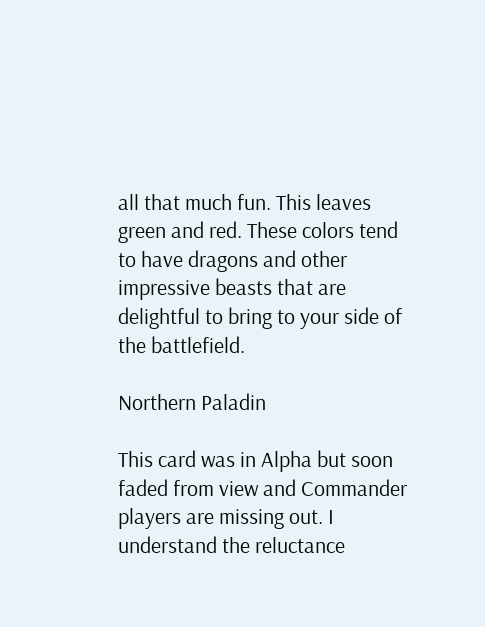all that much fun. This leaves green and red. These colors tend to have dragons and other impressive beasts that are delightful to bring to your side of the battlefield.

Northern Paladin

This card was in Alpha but soon faded from view and Commander players are missing out. I understand the reluctance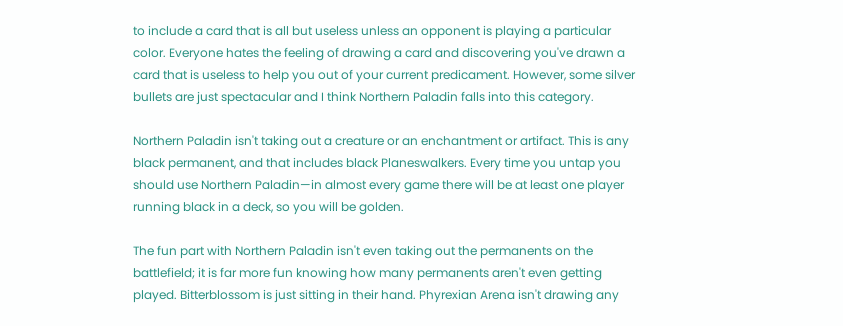to include a card that is all but useless unless an opponent is playing a particular color. Everyone hates the feeling of drawing a card and discovering you've drawn a card that is useless to help you out of your current predicament. However, some silver bullets are just spectacular and I think Northern Paladin falls into this category.

Northern Paladin isn't taking out a creature or an enchantment or artifact. This is any black permanent, and that includes black Planeswalkers. Every time you untap you should use Northern Paladin—in almost every game there will be at least one player running black in a deck, so you will be golden.

The fun part with Northern Paladin isn't even taking out the permanents on the battlefield; it is far more fun knowing how many permanents aren't even getting played. Bitterblossom is just sitting in their hand. Phyrexian Arena isn't drawing any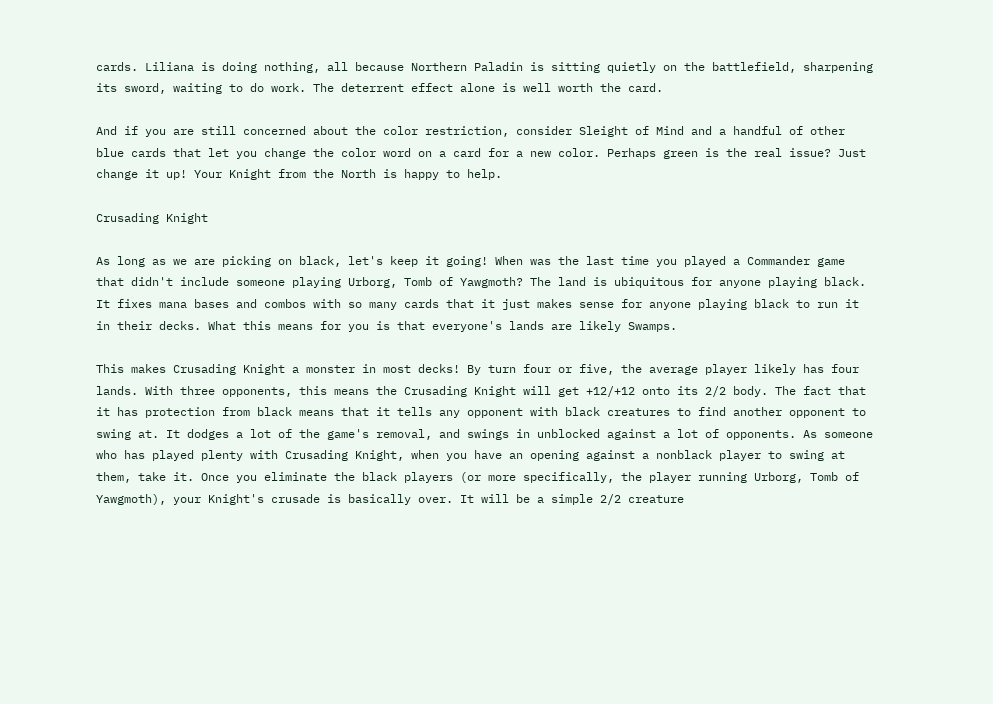cards. Liliana is doing nothing, all because Northern Paladin is sitting quietly on the battlefield, sharpening its sword, waiting to do work. The deterrent effect alone is well worth the card.

And if you are still concerned about the color restriction, consider Sleight of Mind and a handful of other blue cards that let you change the color word on a card for a new color. Perhaps green is the real issue? Just change it up! Your Knight from the North is happy to help.

Crusading Knight

As long as we are picking on black, let's keep it going! When was the last time you played a Commander game that didn't include someone playing Urborg, Tomb of Yawgmoth? The land is ubiquitous for anyone playing black. It fixes mana bases and combos with so many cards that it just makes sense for anyone playing black to run it in their decks. What this means for you is that everyone's lands are likely Swamps.

This makes Crusading Knight a monster in most decks! By turn four or five, the average player likely has four lands. With three opponents, this means the Crusading Knight will get +12/+12 onto its 2/2 body. The fact that it has protection from black means that it tells any opponent with black creatures to find another opponent to swing at. It dodges a lot of the game's removal, and swings in unblocked against a lot of opponents. As someone who has played plenty with Crusading Knight, when you have an opening against a nonblack player to swing at them, take it. Once you eliminate the black players (or more specifically, the player running Urborg, Tomb of Yawgmoth), your Knight's crusade is basically over. It will be a simple 2/2 creature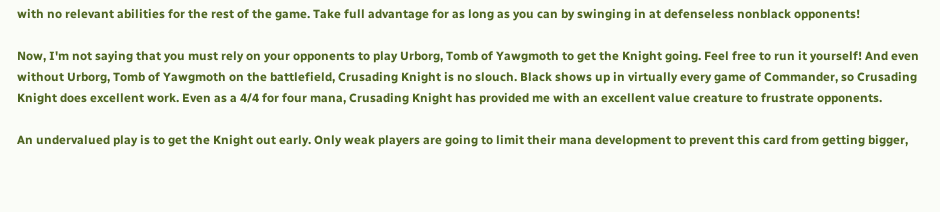with no relevant abilities for the rest of the game. Take full advantage for as long as you can by swinging in at defenseless nonblack opponents!

Now, I'm not saying that you must rely on your opponents to play Urborg, Tomb of Yawgmoth to get the Knight going. Feel free to run it yourself! And even without Urborg, Tomb of Yawgmoth on the battlefield, Crusading Knight is no slouch. Black shows up in virtually every game of Commander, so Crusading Knight does excellent work. Even as a 4/4 for four mana, Crusading Knight has provided me with an excellent value creature to frustrate opponents.

An undervalued play is to get the Knight out early. Only weak players are going to limit their mana development to prevent this card from getting bigger,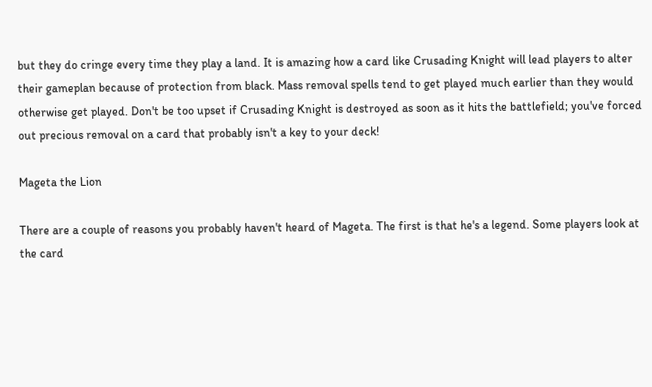but they do cringe every time they play a land. It is amazing how a card like Crusading Knight will lead players to alter their gameplan because of protection from black. Mass removal spells tend to get played much earlier than they would otherwise get played. Don't be too upset if Crusading Knight is destroyed as soon as it hits the battlefield; you've forced out precious removal on a card that probably isn't a key to your deck!

Mageta the Lion

There are a couple of reasons you probably haven't heard of Mageta. The first is that he's a legend. Some players look at the card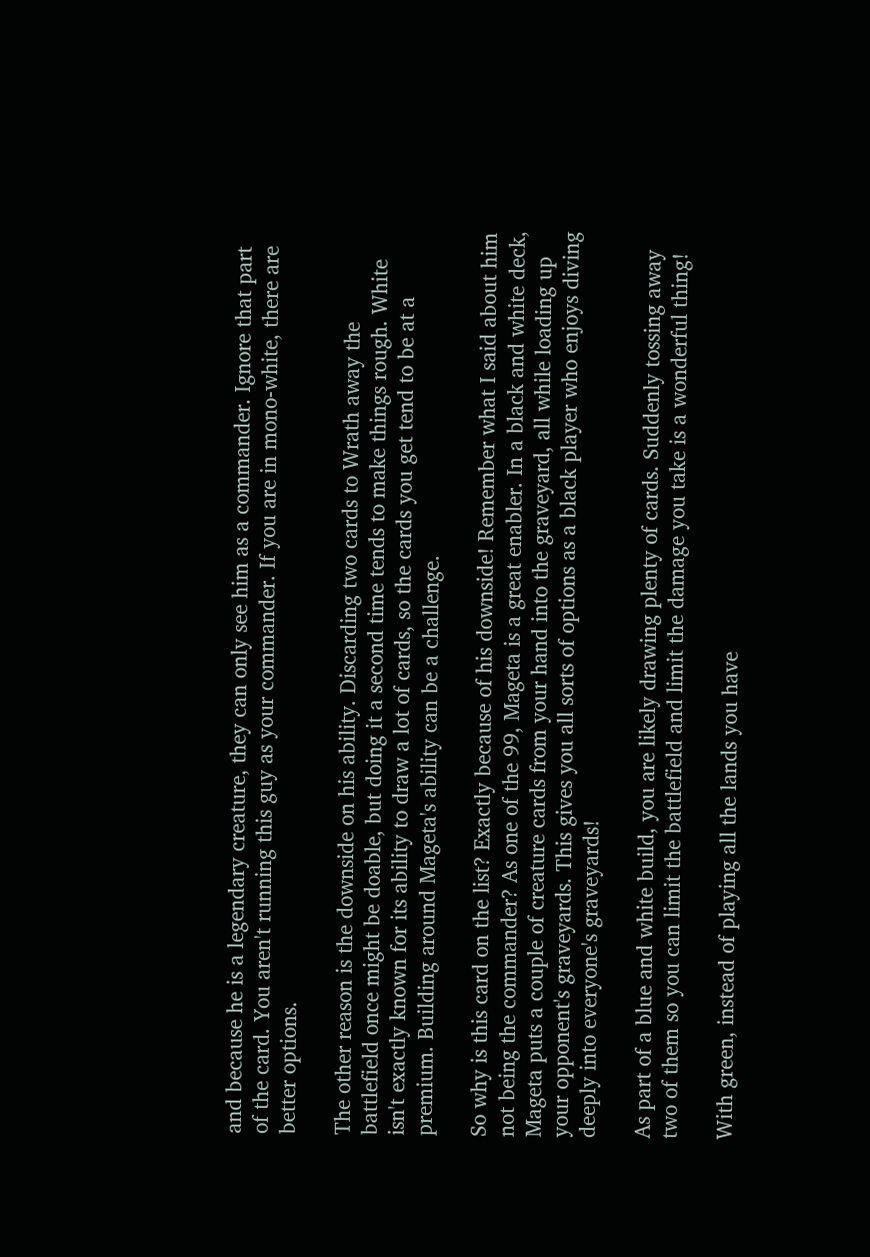and because he is a legendary creature, they can only see him as a commander. Ignore that part of the card. You aren't running this guy as your commander. If you are in mono-white, there are better options.

The other reason is the downside on his ability. Discarding two cards to Wrath away the battlefield once might be doable, but doing it a second time tends to make things rough. White isn't exactly known for its ability to draw a lot of cards, so the cards you get tend to be at a premium. Building around Mageta's ability can be a challenge.

So why is this card on the list? Exactly because of his downside! Remember what I said about him not being the commander? As one of the 99, Mageta is a great enabler. In a black and white deck, Mageta puts a couple of creature cards from your hand into the graveyard, all while loading up your opponent's graveyards. This gives you all sorts of options as a black player who enjoys diving deeply into everyone's graveyards!

As part of a blue and white build, you are likely drawing plenty of cards. Suddenly tossing away two of them so you can limit the battlefield and limit the damage you take is a wonderful thing!

With green, instead of playing all the lands you have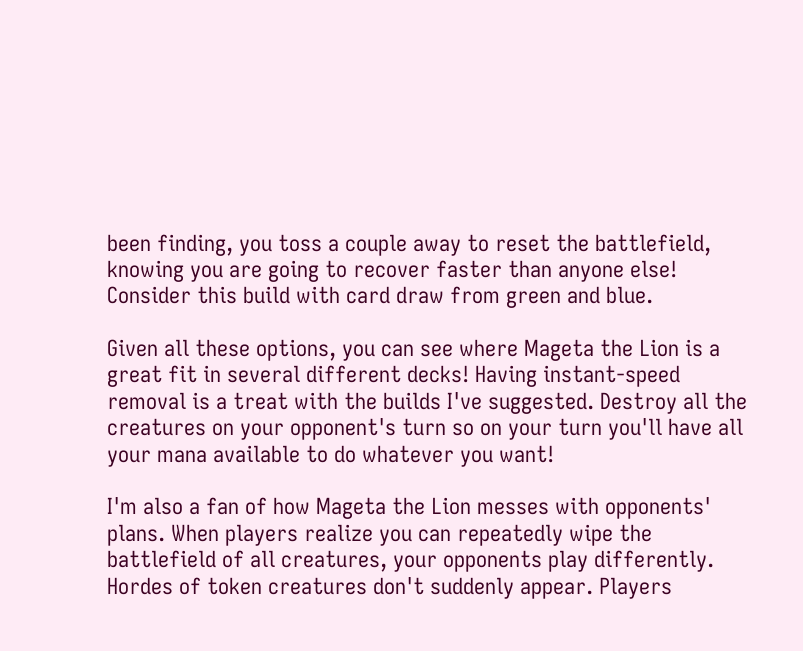been finding, you toss a couple away to reset the battlefield, knowing you are going to recover faster than anyone else! Consider this build with card draw from green and blue.

Given all these options, you can see where Mageta the Lion is a great fit in several different decks! Having instant-speed removal is a treat with the builds I've suggested. Destroy all the creatures on your opponent's turn so on your turn you'll have all your mana available to do whatever you want!

I'm also a fan of how Mageta the Lion messes with opponents' plans. When players realize you can repeatedly wipe the battlefield of all creatures, your opponents play differently. Hordes of token creatures don't suddenly appear. Players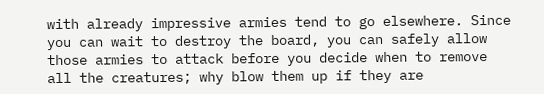with already impressive armies tend to go elsewhere. Since you can wait to destroy the board, you can safely allow those armies to attack before you decide when to remove all the creatures; why blow them up if they are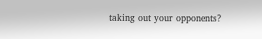taking out your opponents?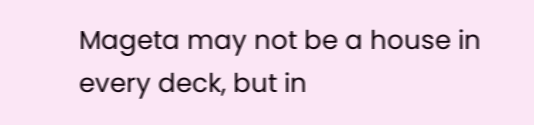Mageta may not be a house in every deck, but in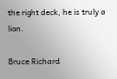the right deck, he is truly a lion.

Bruce Richard